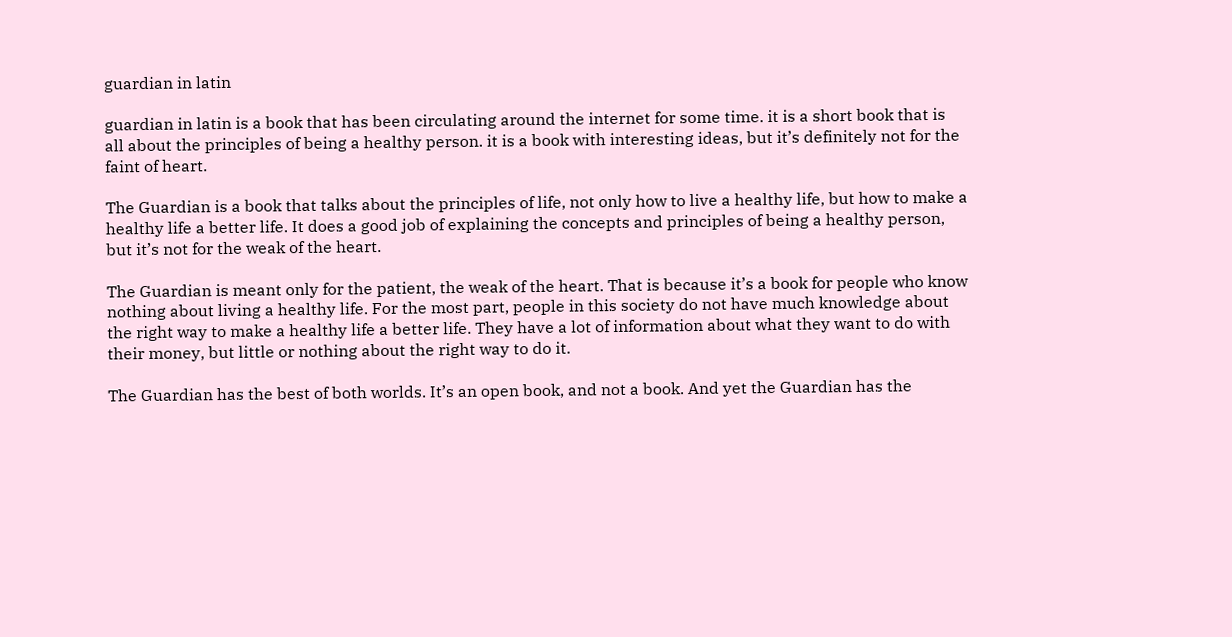guardian in latin

guardian in latin is a book that has been circulating around the internet for some time. it is a short book that is all about the principles of being a healthy person. it is a book with interesting ideas, but it’s definitely not for the faint of heart.

The Guardian is a book that talks about the principles of life, not only how to live a healthy life, but how to make a healthy life a better life. It does a good job of explaining the concepts and principles of being a healthy person, but it’s not for the weak of the heart.

The Guardian is meant only for the patient, the weak of the heart. That is because it’s a book for people who know nothing about living a healthy life. For the most part, people in this society do not have much knowledge about the right way to make a healthy life a better life. They have a lot of information about what they want to do with their money, but little or nothing about the right way to do it.

The Guardian has the best of both worlds. It’s an open book, and not a book. And yet the Guardian has the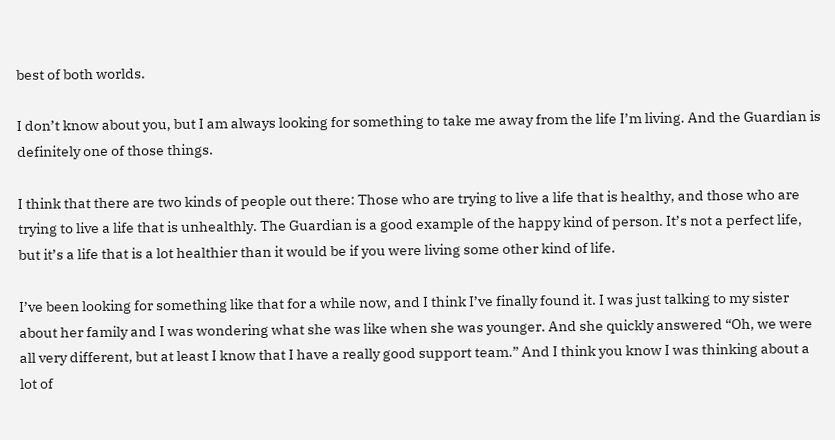best of both worlds.

I don’t know about you, but I am always looking for something to take me away from the life I’m living. And the Guardian is definitely one of those things.

I think that there are two kinds of people out there: Those who are trying to live a life that is healthy, and those who are trying to live a life that is unhealthly. The Guardian is a good example of the happy kind of person. It’s not a perfect life, but it’s a life that is a lot healthier than it would be if you were living some other kind of life.

I’ve been looking for something like that for a while now, and I think I’ve finally found it. I was just talking to my sister about her family and I was wondering what she was like when she was younger. And she quickly answered “Oh, we were all very different, but at least I know that I have a really good support team.” And I think you know I was thinking about a lot of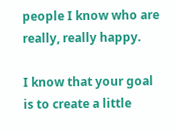people I know who are really, really happy.

I know that your goal is to create a little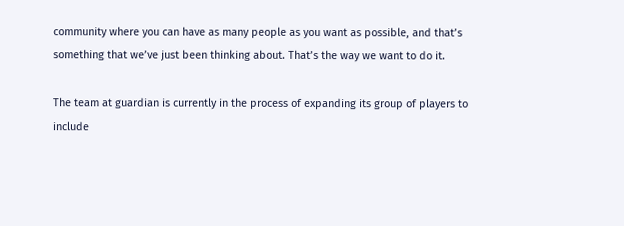community where you can have as many people as you want as possible, and that’s something that we’ve just been thinking about. That’s the way we want to do it.

The team at guardian is currently in the process of expanding its group of players to include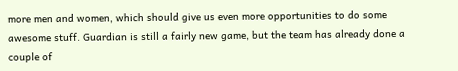more men and women, which should give us even more opportunities to do some awesome stuff. Guardian is still a fairly new game, but the team has already done a couple of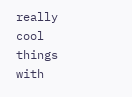really cool things with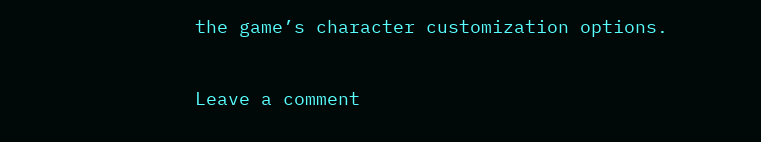the game’s character customization options.

Leave a comment